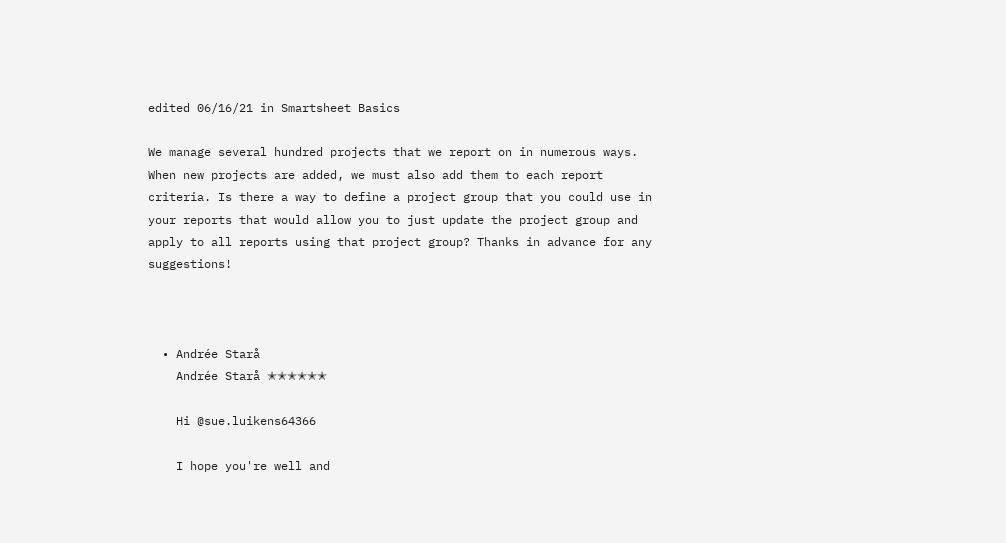edited 06/16/21 in Smartsheet Basics

We manage several hundred projects that we report on in numerous ways. When new projects are added, we must also add them to each report criteria. Is there a way to define a project group that you could use in your reports that would allow you to just update the project group and apply to all reports using that project group? Thanks in advance for any suggestions!



  • Andrée Starå
    Andrée Starå ✭✭✭✭✭✭

    Hi @sue.luikens64366

    I hope you're well and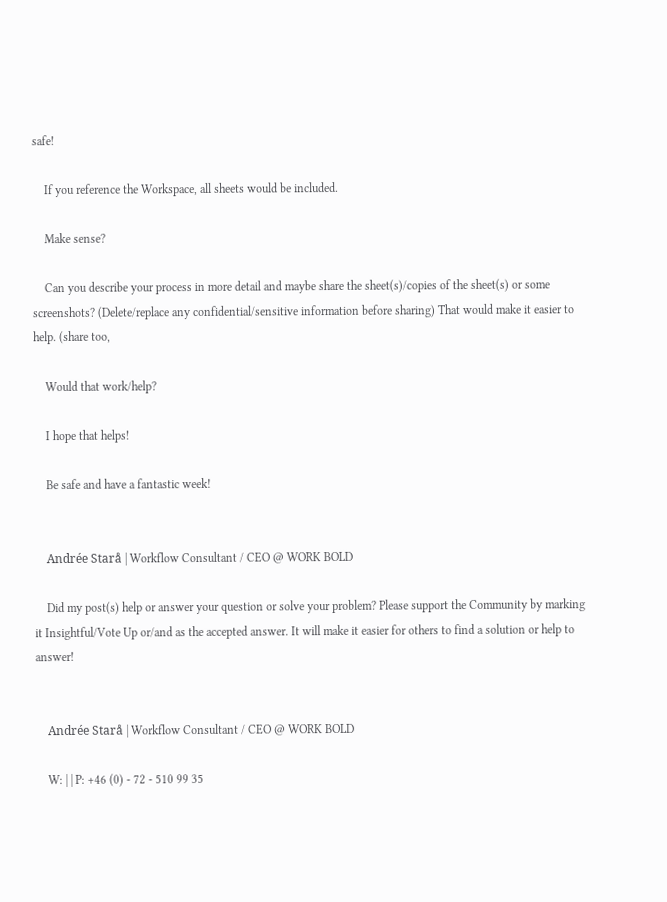safe!

    If you reference the Workspace, all sheets would be included.

    Make sense?

    Can you describe your process in more detail and maybe share the sheet(s)/copies of the sheet(s) or some screenshots? (Delete/replace any confidential/sensitive information before sharing) That would make it easier to help. (share too,

    Would that work/help?

    I hope that helps!

    Be safe and have a fantastic week!


    Andrée Starå | Workflow Consultant / CEO @ WORK BOLD

    Did my post(s) help or answer your question or solve your problem? Please support the Community by marking it Insightful/Vote Up or/and as the accepted answer. It will make it easier for others to find a solution or help to answer!


    Andrée Starå | Workflow Consultant / CEO @ WORK BOLD

    W: | | P: +46 (0) - 72 - 510 99 35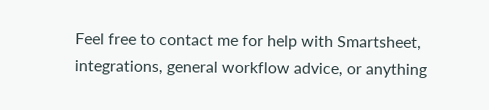Feel free to contact me for help with Smartsheet, integrations, general workflow advice, or anything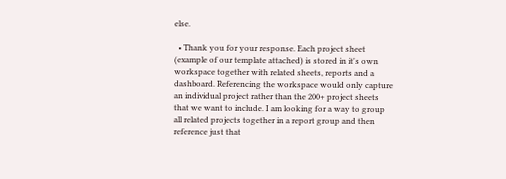else.

  • Thank you for your response. Each project sheet (example of our template attached) is stored in it's own workspace together with related sheets, reports and a dashboard. Referencing the workspace would only capture an individual project rather than the 200+ project sheets that we want to include. I am looking for a way to group all related projects together in a report group and then reference just that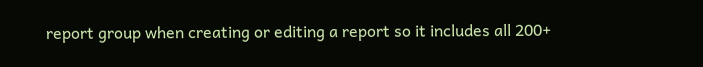report group when creating or editing a report so it includes all 200+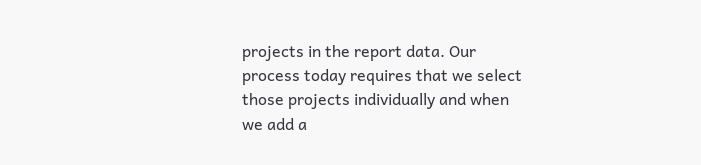projects in the report data. Our process today requires that we select those projects individually and when we add a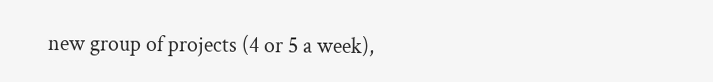new group of projects (4 or 5 a week),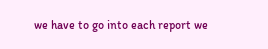we have to go into each report we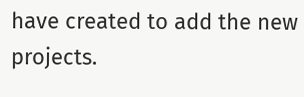have created to add the new projects.